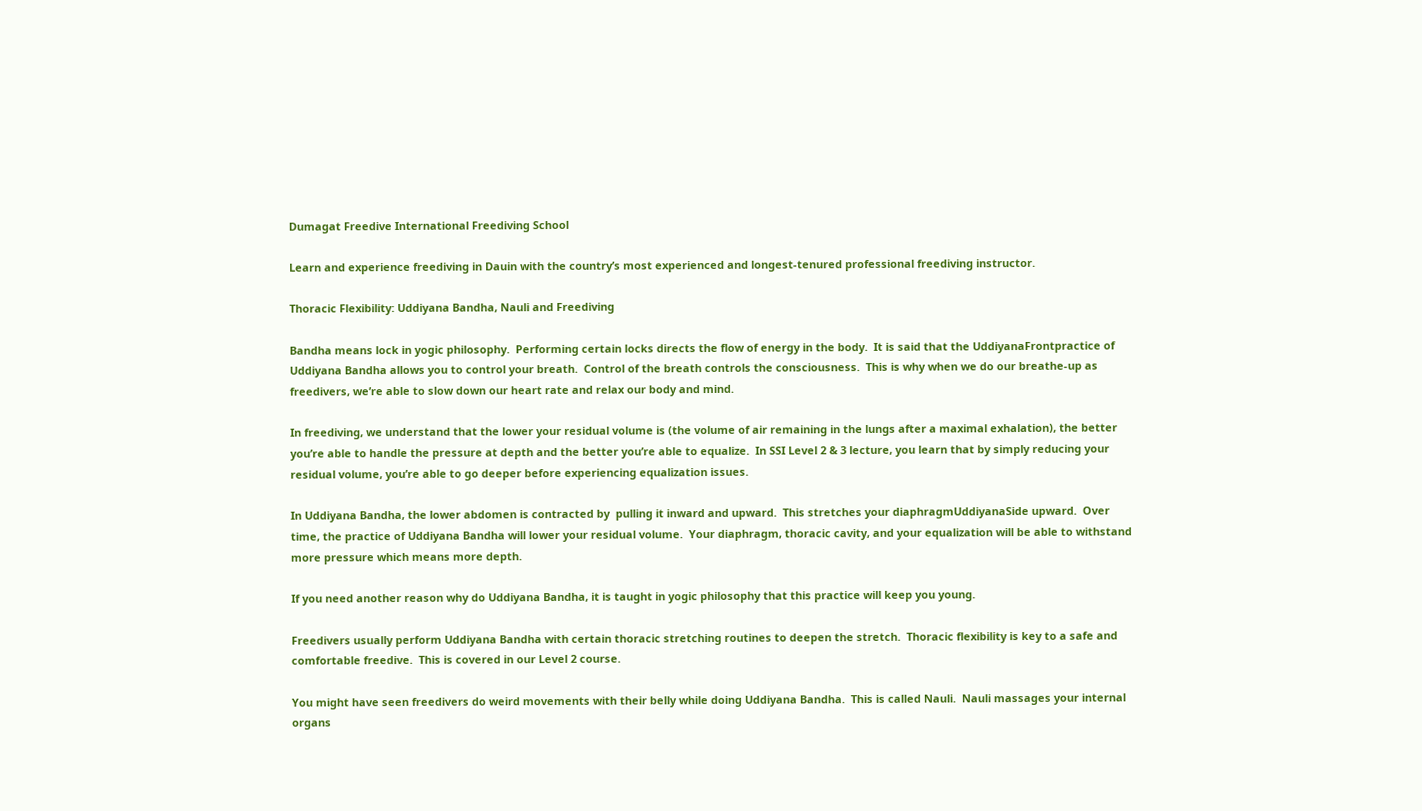Dumagat Freedive International Freediving School

Learn and experience freediving in Dauin with the country’s most experienced and longest-tenured professional freediving instructor.

Thoracic Flexibility: Uddiyana Bandha, Nauli and Freediving

Bandha means lock in yogic philosophy.  Performing certain locks directs the flow of energy in the body.  It is said that the UddiyanaFrontpractice of Uddiyana Bandha allows you to control your breath.  Control of the breath controls the consciousness.  This is why when we do our breathe-up as freedivers, we’re able to slow down our heart rate and relax our body and mind.

In freediving, we understand that the lower your residual volume is (the volume of air remaining in the lungs after a maximal exhalation), the better you’re able to handle the pressure at depth and the better you’re able to equalize.  In SSI Level 2 & 3 lecture, you learn that by simply reducing your residual volume, you’re able to go deeper before experiencing equalization issues.

In Uddiyana Bandha, the lower abdomen is contracted by  pulling it inward and upward.  This stretches your diaphragmUddiyanaSide upward.  Over time, the practice of Uddiyana Bandha will lower your residual volume.  Your diaphragm, thoracic cavity, and your equalization will be able to withstand more pressure which means more depth.

If you need another reason why do Uddiyana Bandha, it is taught in yogic philosophy that this practice will keep you young.

Freedivers usually perform Uddiyana Bandha with certain thoracic stretching routines to deepen the stretch.  Thoracic flexibility is key to a safe and comfortable freedive.  This is covered in our Level 2 course.

You might have seen freedivers do weird movements with their belly while doing Uddiyana Bandha.  This is called Nauli.  Nauli massages your internal organs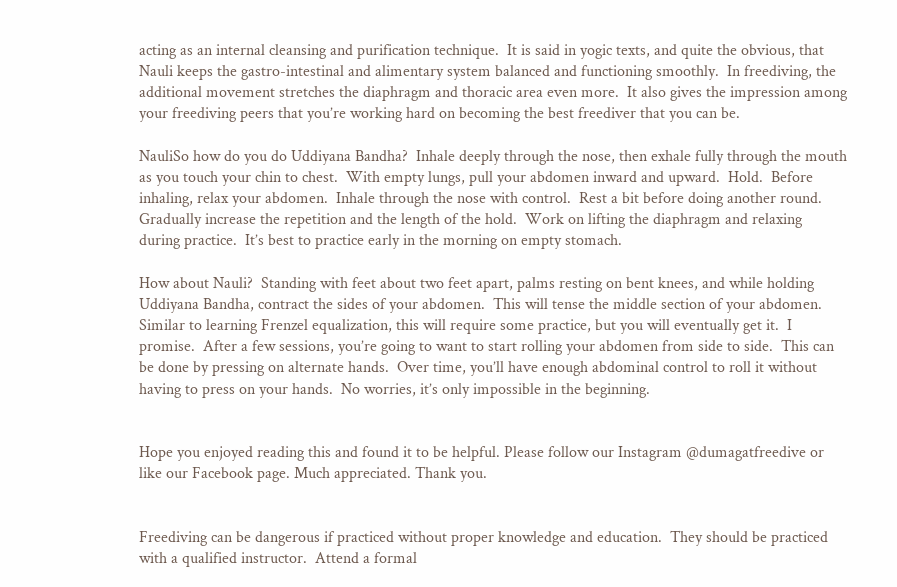acting as an internal cleansing and purification technique.  It is said in yogic texts, and quite the obvious, that Nauli keeps the gastro-intestinal and alimentary system balanced and functioning smoothly.  In freediving, the additional movement stretches the diaphragm and thoracic area even more.  It also gives the impression among your freediving peers that you’re working hard on becoming the best freediver that you can be.

NauliSo how do you do Uddiyana Bandha?  Inhale deeply through the nose, then exhale fully through the mouth as you touch your chin to chest.  With empty lungs, pull your abdomen inward and upward.  Hold.  Before inhaling, relax your abdomen.  Inhale through the nose with control.  Rest a bit before doing another round.  Gradually increase the repetition and the length of the hold.  Work on lifting the diaphragm and relaxing  during practice.  It’s best to practice early in the morning on empty stomach.

How about Nauli?  Standing with feet about two feet apart, palms resting on bent knees, and while holding Uddiyana Bandha, contract the sides of your abdomen.  This will tense the middle section of your abdomen.  Similar to learning Frenzel equalization, this will require some practice, but you will eventually get it.  I promise.  After a few sessions, you’re going to want to start rolling your abdomen from side to side.  This can be done by pressing on alternate hands.  Over time, you’ll have enough abdominal control to roll it without having to press on your hands.  No worries, it’s only impossible in the beginning.


Hope you enjoyed reading this and found it to be helpful. Please follow our Instagram @dumagatfreedive or like our Facebook page. Much appreciated. Thank you.


Freediving can be dangerous if practiced without proper knowledge and education.  They should be practiced with a qualified instructor.  Attend a formal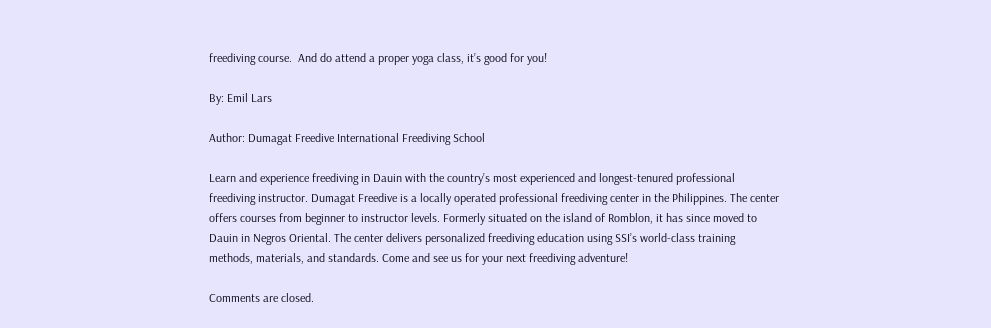freediving course.  And do attend a proper yoga class, it’s good for you!

By: Emil Lars

Author: Dumagat Freedive International Freediving School

Learn and experience freediving in Dauin with the country’s most experienced and longest-tenured professional freediving instructor. Dumagat Freedive is a locally operated professional freediving center in the Philippines. The center offers courses from beginner to instructor levels. Formerly situated on the island of Romblon, it has since moved to Dauin in Negros Oriental. The center delivers personalized freediving education using SSI’s world-class training methods, materials, and standards. Come and see us for your next freediving adventure!

Comments are closed.